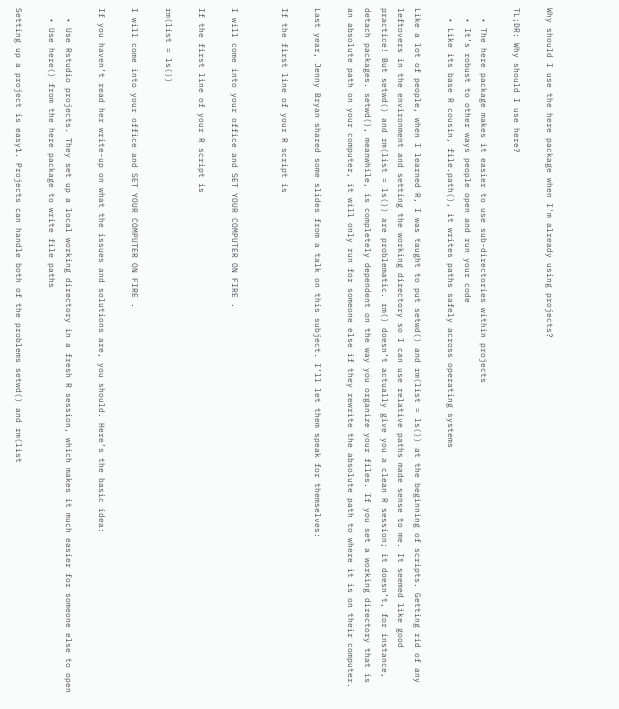Why should I use the here package when I'm already using projects?

TL;DR: Why should I use here?

  • The here package makes it easier to use sub-directories within projects
  • It’s robust to other ways people open and run your code
  • Like its base R cousin, file.path(), it writes paths safely across operating systems

Like a lot of people, when I learned R, I was taught to put setwd() and rm(list = ls()) at the beginning of scripts. Getting rid of any leftovers in the environment and setting the working directory so I can use relative paths made sense to me. It seemed like good practice! But setwd() and rm(list = ls()) are problematic. rm() doesn’t actually give you a clean R session; it doesn’t, for instance, detach packages. setwd(), meanwhile, is completely dependent on the way you organize your files. If you set a working directory that is an absolute path on your computer, it will only run for someone else if they rewrite the absolute path to where it is on their computer.

Last year, Jenny Bryan shared some slides from a talk on this subject. I’ll let them speak for themselves:

If the first line of your R script is


I will come into your office and SET YOUR COMPUTER ON FIRE .

If the first line of your R script is

rm(list = ls())

I will come into your office and SET YOUR COMPUTER ON FIRE .

If you haven’t read her write-up on what the issues and solutions are, you should. Here’s the basic idea:

  • Use Rstudio projects. They set up a local working directory in a fresh R session, which makes it much easier for someone else to open
  • Use here() from the here package to write file paths

Setting up a project is easy1. Projects can handle both of the problems setwd() and rm(list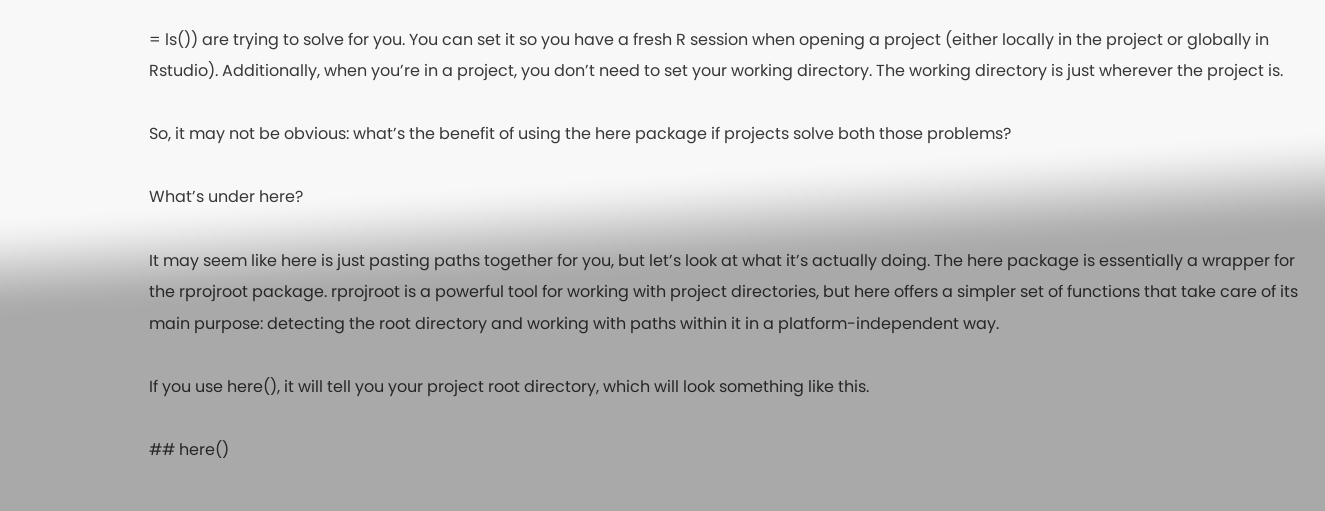= ls()) are trying to solve for you. You can set it so you have a fresh R session when opening a project (either locally in the project or globally in Rstudio). Additionally, when you’re in a project, you don’t need to set your working directory. The working directory is just wherever the project is.

So, it may not be obvious: what’s the benefit of using the here package if projects solve both those problems?

What’s under here?

It may seem like here is just pasting paths together for you, but let’s look at what it’s actually doing. The here package is essentially a wrapper for the rprojroot package. rprojroot is a powerful tool for working with project directories, but here offers a simpler set of functions that take care of its main purpose: detecting the root directory and working with paths within it in a platform-independent way.

If you use here(), it will tell you your project root directory, which will look something like this.

## here()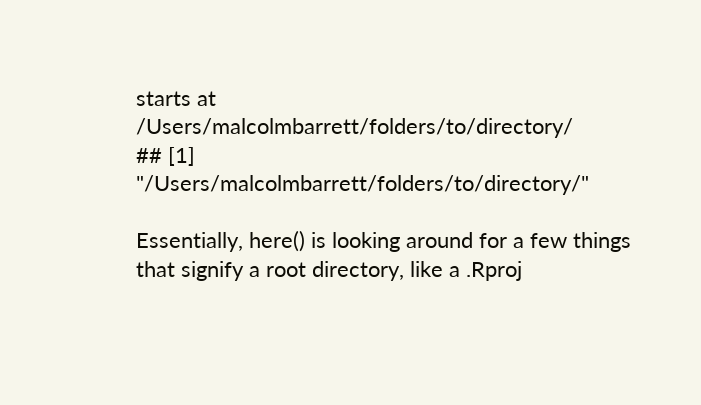starts at /Users/malcolmbarrett/folders/to/directory/
## [1] "/Users/malcolmbarrett/folders/to/directory/"

Essentially, here() is looking around for a few things that signify a root directory, like a .Rproj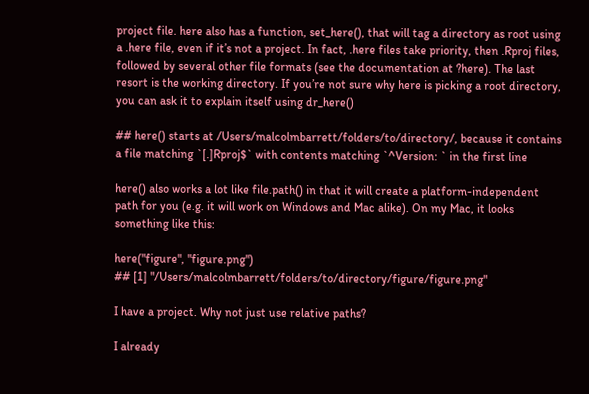project file. here also has a function, set_here(), that will tag a directory as root using a .here file, even if it’s not a project. In fact, .here files take priority, then .Rproj files, followed by several other file formats (see the documentation at ?here). The last resort is the working directory. If you’re not sure why here is picking a root directory, you can ask it to explain itself using dr_here()

## here() starts at /Users/malcolmbarrett/folders/to/directory/, because it contains a file matching `[.]Rproj$` with contents matching `^Version: ` in the first line

here() also works a lot like file.path() in that it will create a platform-independent path for you (e.g. it will work on Windows and Mac alike). On my Mac, it looks something like this:

here("figure", "figure.png")
## [1] "/Users/malcolmbarrett/folders/to/directory/figure/figure.png"

I have a project. Why not just use relative paths?

I already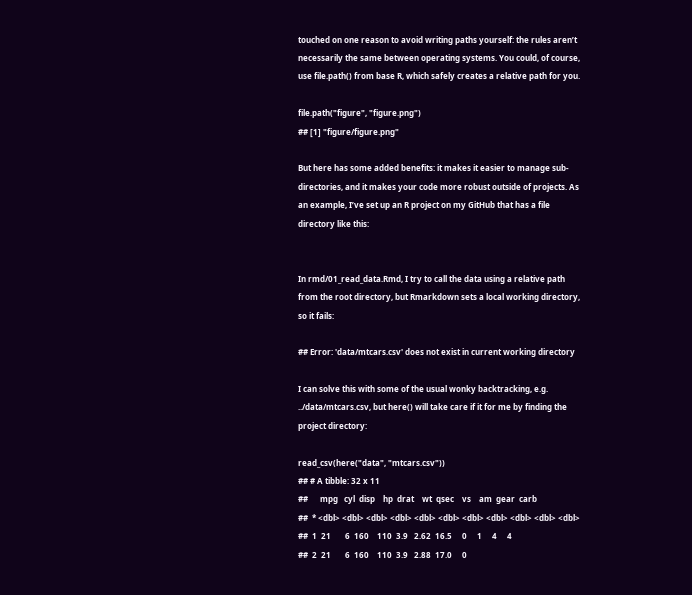touched on one reason to avoid writing paths yourself: the rules aren’t necessarily the same between operating systems. You could, of course, use file.path() from base R, which safely creates a relative path for you.

file.path("figure", "figure.png")
## [1] "figure/figure.png"

But here has some added benefits: it makes it easier to manage sub-directories, and it makes your code more robust outside of projects. As an example, I’ve set up an R project on my GitHub that has a file directory like this:


In rmd/01_read_data.Rmd, I try to call the data using a relative path from the root directory, but Rmarkdown sets a local working directory, so it fails:

## Error: 'data/mtcars.csv' does not exist in current working directory

I can solve this with some of the usual wonky backtracking, e.g. ../data/mtcars.csv, but here() will take care if it for me by finding the project directory:

read_csv(here("data", "mtcars.csv"))
## # A tibble: 32 x 11
##      mpg   cyl  disp    hp  drat    wt  qsec    vs    am  gear  carb
##  * <dbl> <dbl> <dbl> <dbl> <dbl> <dbl> <dbl> <dbl> <dbl> <dbl> <dbl>
##  1  21       6  160    110  3.9   2.62  16.5     0     1     4     4
##  2  21       6  160    110  3.9   2.88  17.0     0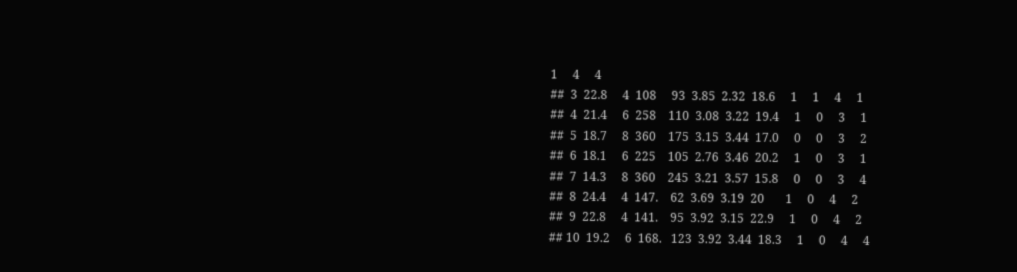1     4     4
##  3  22.8     4  108     93  3.85  2.32  18.6     1     1     4     1
##  4  21.4     6  258    110  3.08  3.22  19.4     1     0     3     1
##  5  18.7     8  360    175  3.15  3.44  17.0     0     0     3     2
##  6  18.1     6  225    105  2.76  3.46  20.2     1     0     3     1
##  7  14.3     8  360    245  3.21  3.57  15.8     0     0     3     4
##  8  24.4     4  147.    62  3.69  3.19  20       1     0     4     2
##  9  22.8     4  141.    95  3.92  3.15  22.9     1     0     4     2
## 10  19.2     6  168.   123  3.92  3.44  18.3     1     0     4     4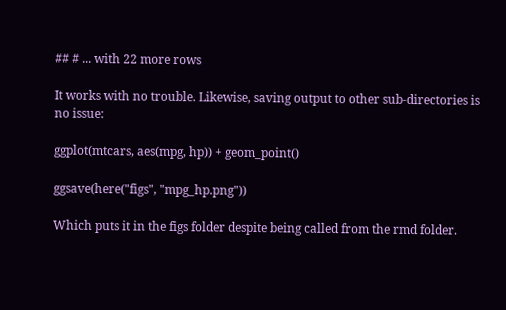## # ... with 22 more rows

It works with no trouble. Likewise, saving output to other sub-directories is no issue:

ggplot(mtcars, aes(mpg, hp)) + geom_point()

ggsave(here("figs", "mpg_hp.png"))

Which puts it in the figs folder despite being called from the rmd folder.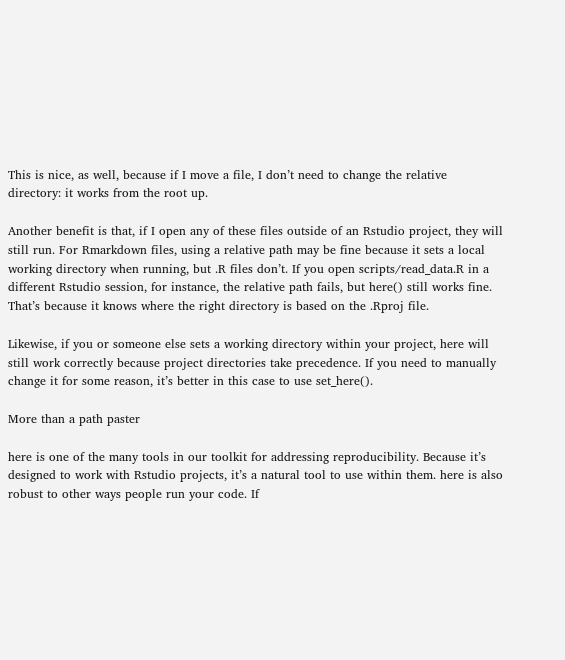This is nice, as well, because if I move a file, I don’t need to change the relative directory: it works from the root up.

Another benefit is that, if I open any of these files outside of an Rstudio project, they will still run. For Rmarkdown files, using a relative path may be fine because it sets a local working directory when running, but .R files don’t. If you open scripts/read_data.R in a different Rstudio session, for instance, the relative path fails, but here() still works fine. That’s because it knows where the right directory is based on the .Rproj file.

Likewise, if you or someone else sets a working directory within your project, here will still work correctly because project directories take precedence. If you need to manually change it for some reason, it’s better in this case to use set_here().

More than a path paster

here is one of the many tools in our toolkit for addressing reproducibility. Because it’s designed to work with Rstudio projects, it’s a natural tool to use within them. here is also robust to other ways people run your code. If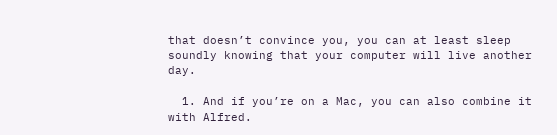that doesn’t convince you, you can at least sleep soundly knowing that your computer will live another day.

  1. And if you’re on a Mac, you can also combine it with Alfred.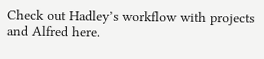Check out Hadley’s workflow with projects and Alfred here.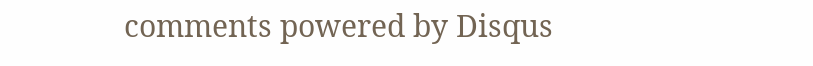comments powered by Disqus